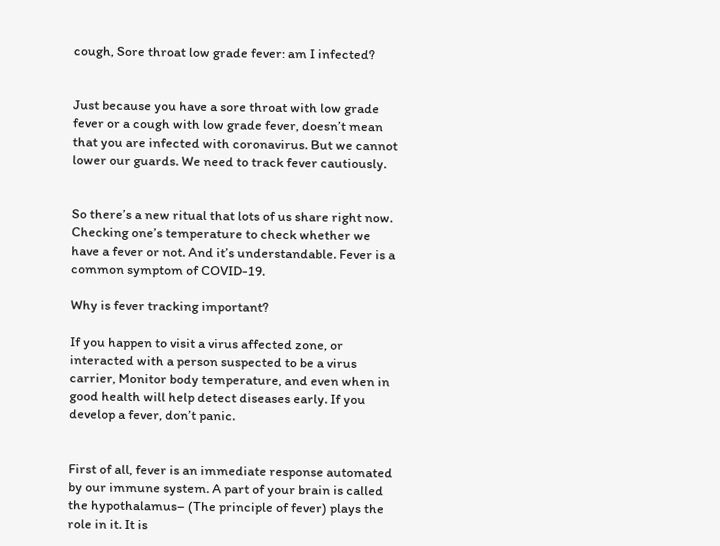cough, Sore throat low grade fever: am I infected?


Just because you have a sore throat with low grade fever or a cough with low grade fever, doesn’t mean that you are infected with coronavirus. But we cannot lower our guards. We need to track fever cautiously.


So there’s a new ritual that lots of us share right now. Checking one’s temperature to check whether we have a fever or not. And it’s understandable. Fever is a common symptom of COVID-19.

Why is fever tracking important?

If you happen to visit a virus affected zone, or interacted with a person suspected to be a virus carrier, Monitor body temperature, and even when in good health will help detect diseases early. If you develop a fever, don’t panic.


First of all, fever is an immediate response automated by our immune system. A part of your brain is called the hypothalamus– (The principle of fever) plays the role in it. It is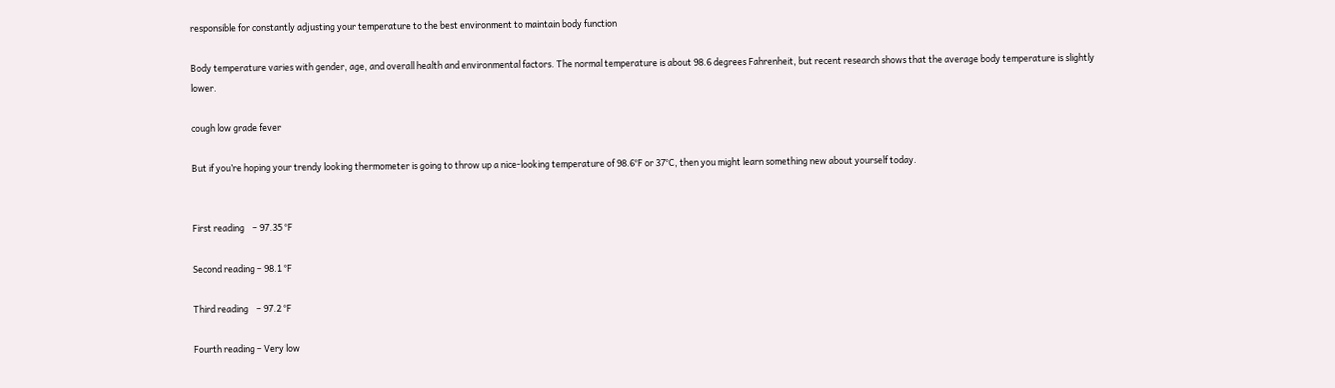responsible for constantly adjusting your temperature to the best environment to maintain body function

Body temperature varies with gender, age, and overall health and environmental factors. The normal temperature is about 98.6 degrees Fahrenheit, but recent research shows that the average body temperature is slightly lower.

cough low grade fever

But if you’re hoping your trendy looking thermometer is going to throw up a nice-looking temperature of 98.6°F or 37°C, then you might learn something new about yourself today.


First reading    – 97.35 °F

Second reading – 98.1 °F

Third reading    – 97.2 °F

Fourth reading – Very low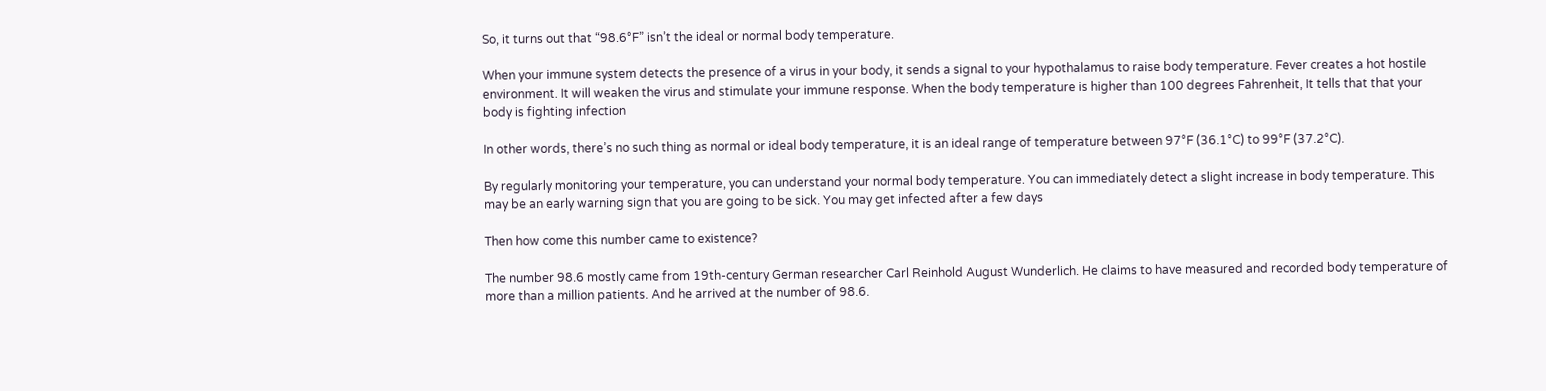So, it turns out that “98.6°F” isn’t the ideal or normal body temperature.

When your immune system detects the presence of a virus in your body, it sends a signal to your hypothalamus to raise body temperature. Fever creates a hot hostile environment. It will weaken the virus and stimulate your immune response. When the body temperature is higher than 100 degrees Fahrenheit, It tells that that your body is fighting infection

In other words, there’s no such thing as normal or ideal body temperature, it is an ideal range of temperature between 97°F (36.1°C) to 99°F (37.2°C).

By regularly monitoring your temperature, you can understand your normal body temperature. You can immediately detect a slight increase in body temperature. This may be an early warning sign that you are going to be sick. You may get infected after a few days

Then how come this number came to existence?

The number 98.6 mostly came from 19th-century German researcher Carl Reinhold August Wunderlich. He claims to have measured and recorded body temperature of more than a million patients. And he arrived at the number of 98.6.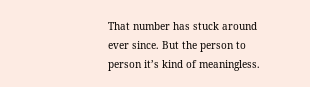That number has stuck around ever since. But the person to person it’s kind of meaningless.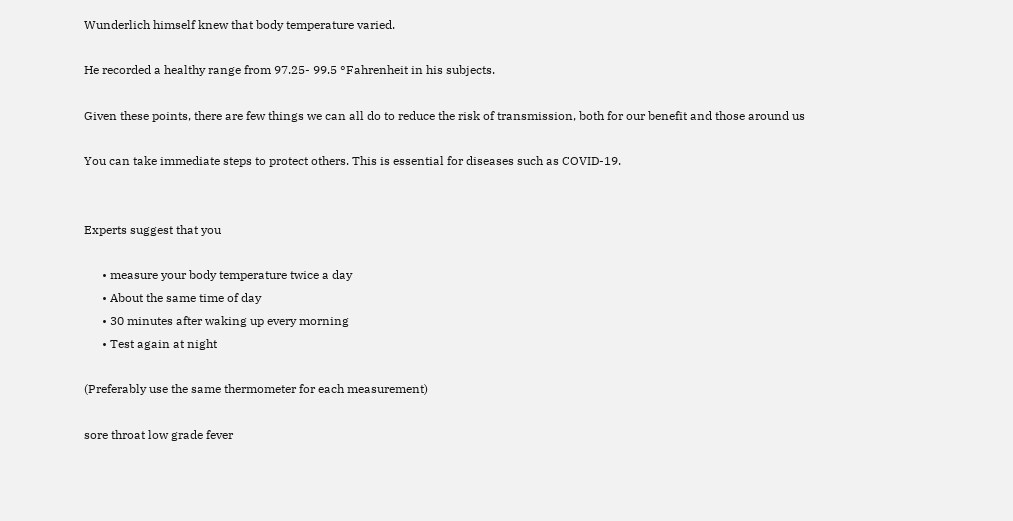Wunderlich himself knew that body temperature varied.

He recorded a healthy range from 97.25- 99.5 °Fahrenheit in his subjects.

Given these points, there are few things we can all do to reduce the risk of transmission, both for our benefit and those around us

You can take immediate steps to protect others. This is essential for diseases such as COVID-19.


Experts suggest that you

      • measure your body temperature twice a day
      • About the same time of day
      • 30 minutes after waking up every morning
      • Test again at night

(Preferably use the same thermometer for each measurement)

sore throat low grade fever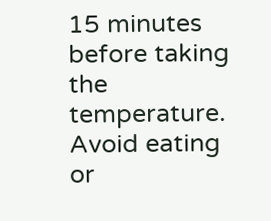15 minutes before taking the temperature. Avoid eating or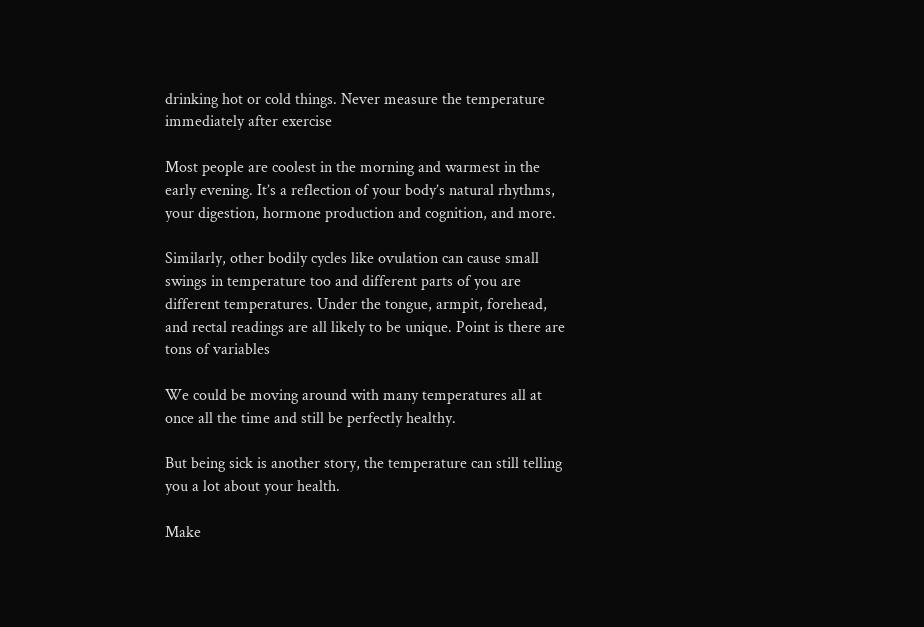drinking hot or cold things. Never measure the temperature immediately after exercise

Most people are coolest in the morning and warmest in the early evening. It’s a reflection of your body’s natural rhythms, your digestion, hormone production and cognition, and more.

Similarly, other bodily cycles like ovulation can cause small swings in temperature too and different parts of you are different temperatures. Under the tongue, armpit, forehead, and rectal readings are all likely to be unique. Point is there are tons of variables

We could be moving around with many temperatures all at once all the time and still be perfectly healthy.

But being sick is another story, the temperature can still telling you a lot about your health.

Make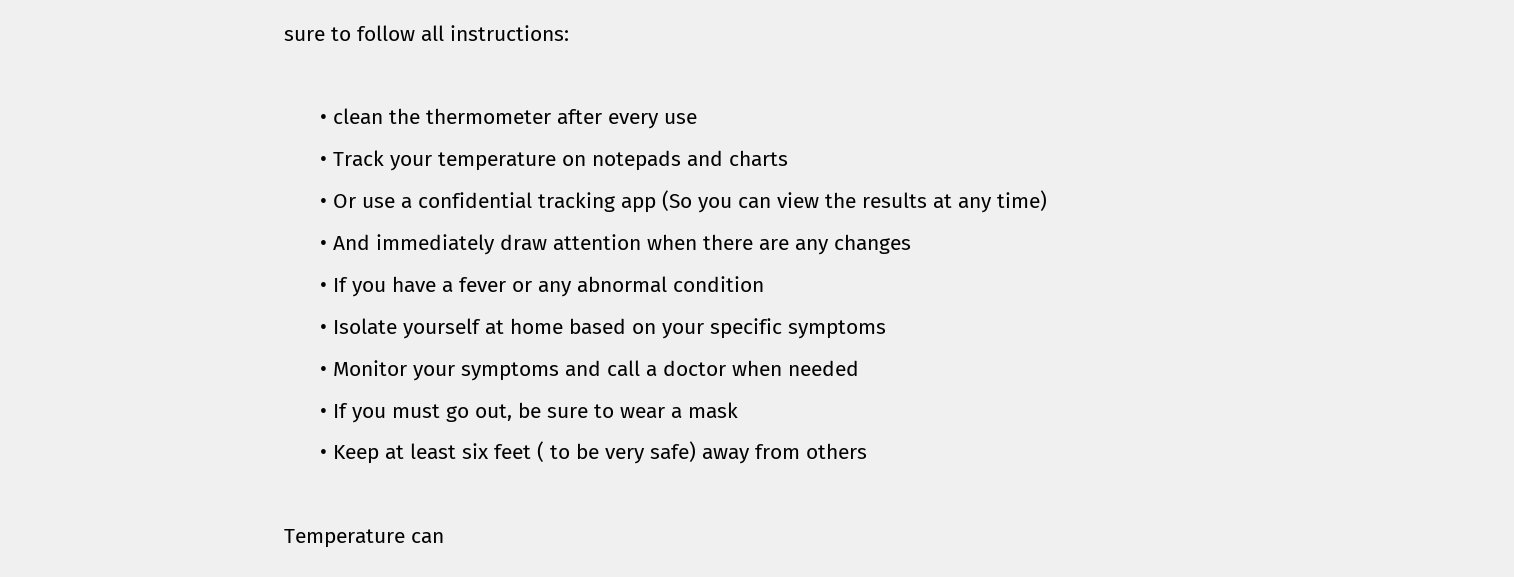sure to follow all instructions:

      • clean the thermometer after every use
      • Track your temperature on notepads and charts
      • Or use a confidential tracking app (So you can view the results at any time)
      • And immediately draw attention when there are any changes
      • If you have a fever or any abnormal condition
      • Isolate yourself at home based on your specific symptoms
      • Monitor your symptoms and call a doctor when needed
      • If you must go out, be sure to wear a mask
      • Keep at least six feet ( to be very safe) away from others

Temperature can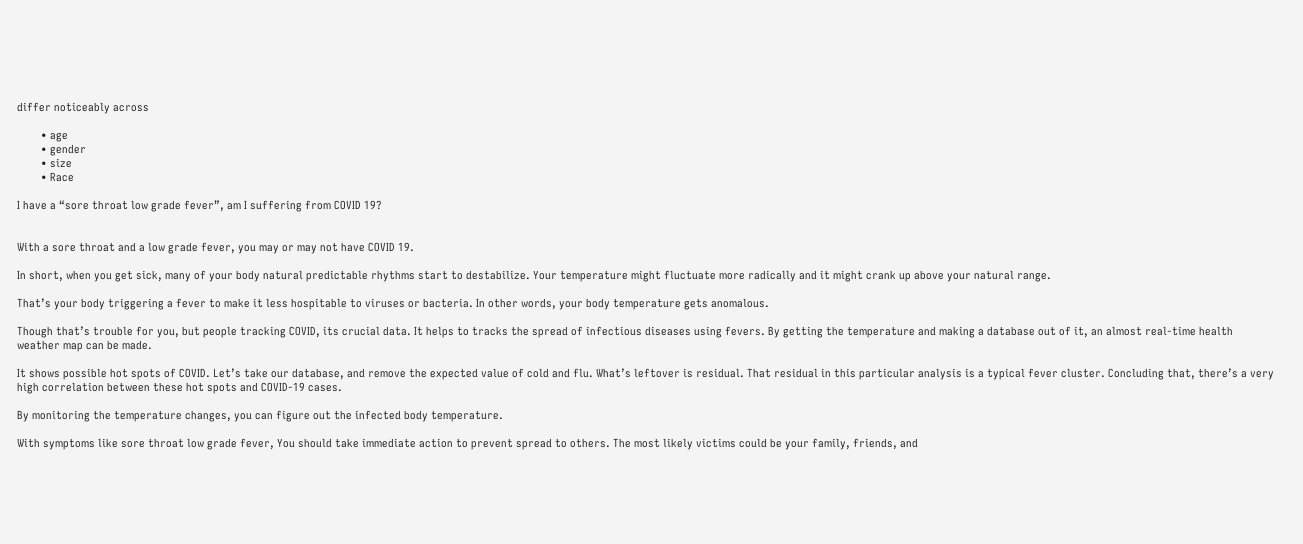differ noticeably across

        • age
        • gender
        • size
        • Race

I have a “sore throat low grade fever”, am I suffering from COVID 19?


With a sore throat and a low grade fever, you may or may not have COVID 19.

In short, when you get sick, many of your body natural predictable rhythms start to destabilize. Your temperature might fluctuate more radically and it might crank up above your natural range.

That’s your body triggering a fever to make it less hospitable to viruses or bacteria. In other words, your body temperature gets anomalous.

Though that’s trouble for you, but people tracking COVID, its crucial data. It helps to tracks the spread of infectious diseases using fevers. By getting the temperature and making a database out of it, an almost real-time health weather map can be made.

It shows possible hot spots of COVID. Let’s take our database, and remove the expected value of cold and flu. What’s leftover is residual. That residual in this particular analysis is a typical fever cluster. Concluding that, there’s a very high correlation between these hot spots and COVID-19 cases.

By monitoring the temperature changes, you can figure out the infected body temperature.

With symptoms like sore throat low grade fever, You should take immediate action to prevent spread to others. The most likely victims could be your family, friends, and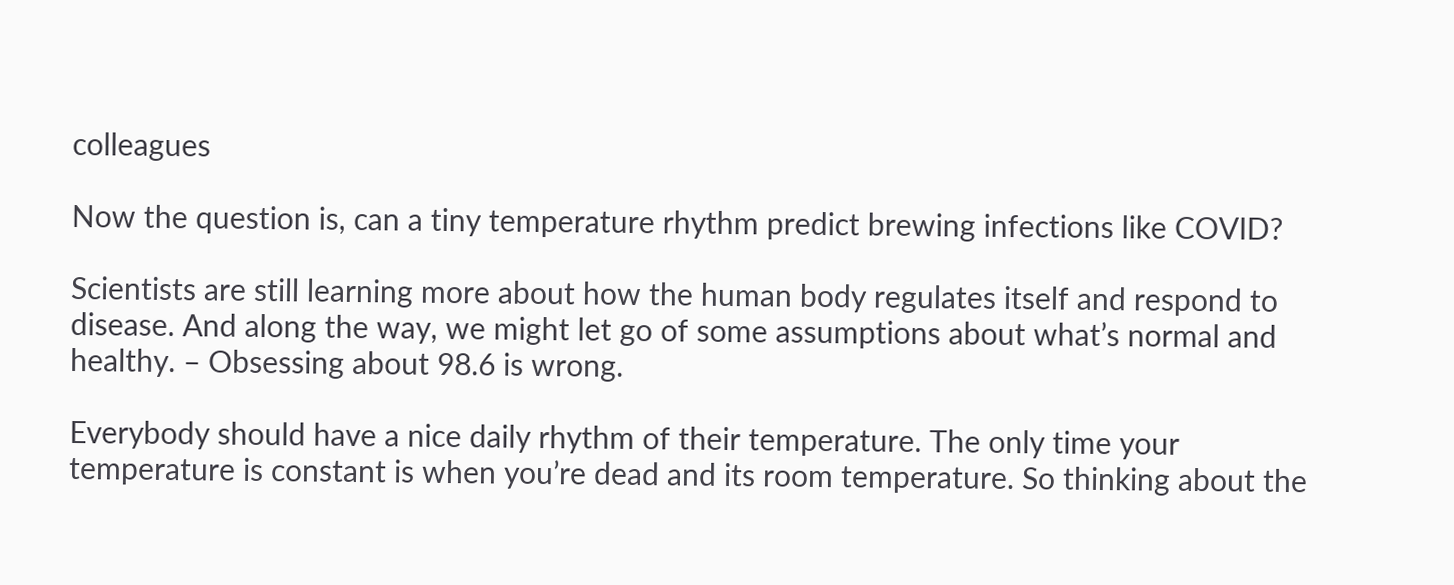colleagues

Now the question is, can a tiny temperature rhythm predict brewing infections like COVID?

Scientists are still learning more about how the human body regulates itself and respond to disease. And along the way, we might let go of some assumptions about what’s normal and healthy. – Obsessing about 98.6 is wrong.

Everybody should have a nice daily rhythm of their temperature. The only time your temperature is constant is when you’re dead and its room temperature. So thinking about the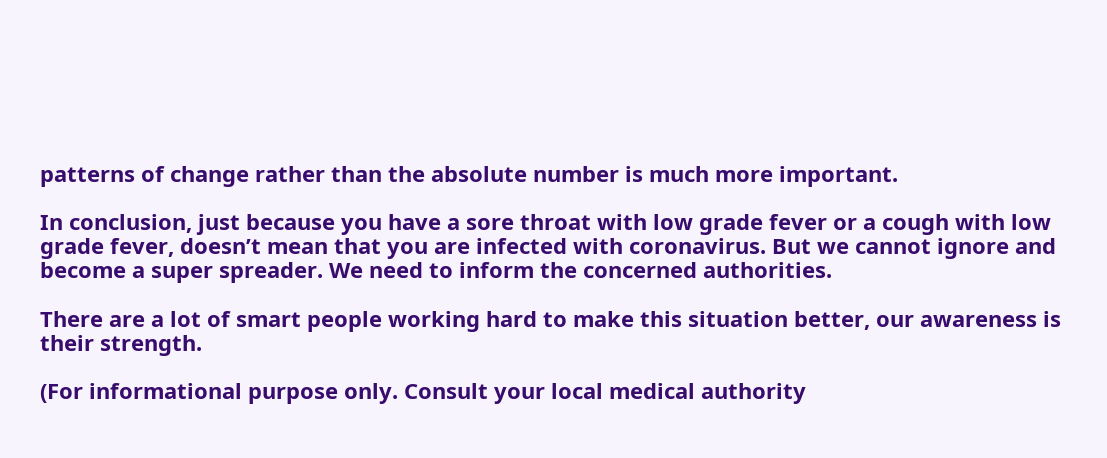patterns of change rather than the absolute number is much more important.

In conclusion, just because you have a sore throat with low grade fever or a cough with low grade fever, doesn’t mean that you are infected with coronavirus. But we cannot ignore and become a super spreader. We need to inform the concerned authorities.

There are a lot of smart people working hard to make this situation better, our awareness is their strength.

(For informational purpose only. Consult your local medical authority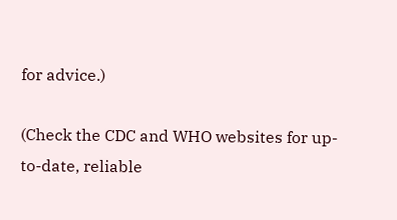for advice.)

(Check the CDC and WHO websites for up-to-date, reliable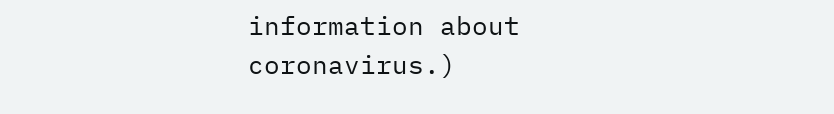information about coronavirus.)